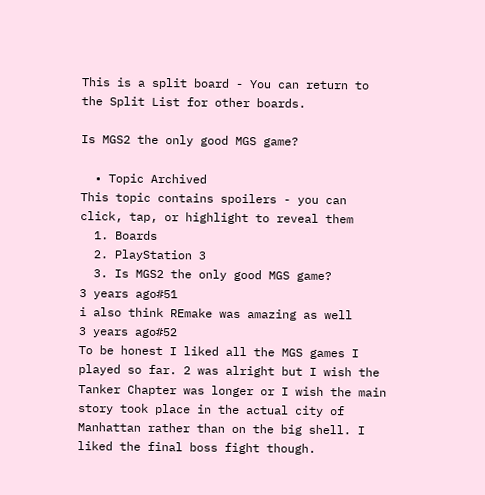This is a split board - You can return to the Split List for other boards.

Is MGS2 the only good MGS game?

  • Topic Archived
This topic contains spoilers - you can click, tap, or highlight to reveal them
  1. Boards
  2. PlayStation 3
  3. Is MGS2 the only good MGS game?
3 years ago#51
i also think REmake was amazing as well
3 years ago#52
To be honest I liked all the MGS games I played so far. 2 was alright but I wish the Tanker Chapter was longer or I wish the main story took place in the actual city of Manhattan rather than on the big shell. I liked the final boss fight though.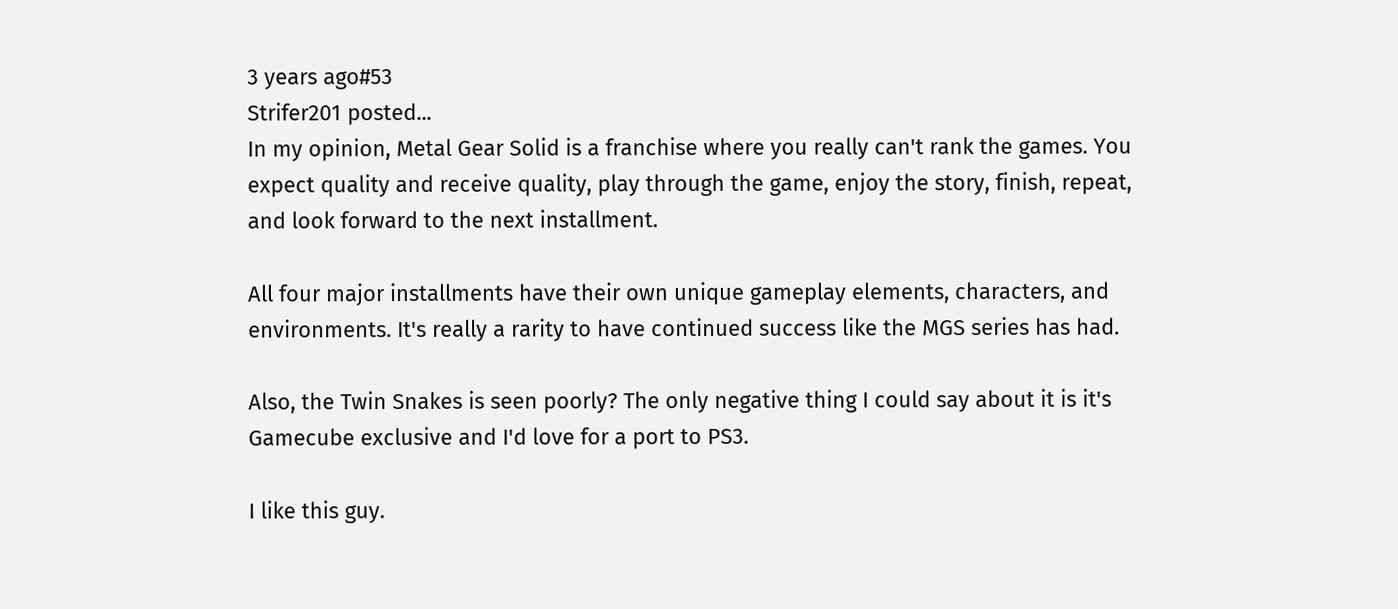3 years ago#53
Strifer201 posted...
In my opinion, Metal Gear Solid is a franchise where you really can't rank the games. You expect quality and receive quality, play through the game, enjoy the story, finish, repeat, and look forward to the next installment.

All four major installments have their own unique gameplay elements, characters, and environments. It's really a rarity to have continued success like the MGS series has had.

Also, the Twin Snakes is seen poorly? The only negative thing I could say about it is it's Gamecube exclusive and I'd love for a port to PS3.

I like this guy.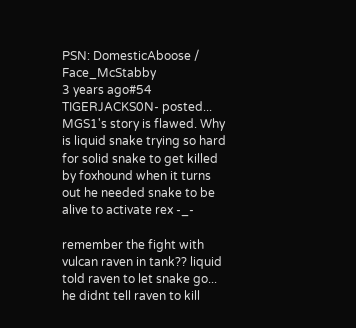PSN: DomesticAboose / Face_McStabby
3 years ago#54
TIGERJACKS0N- posted...
MGS1's story is flawed. Why is liquid snake trying so hard for solid snake to get killed by foxhound when it turns out he needed snake to be alive to activate rex -_-

remember the fight with vulcan raven in tank?? liquid told raven to let snake go... he didnt tell raven to kill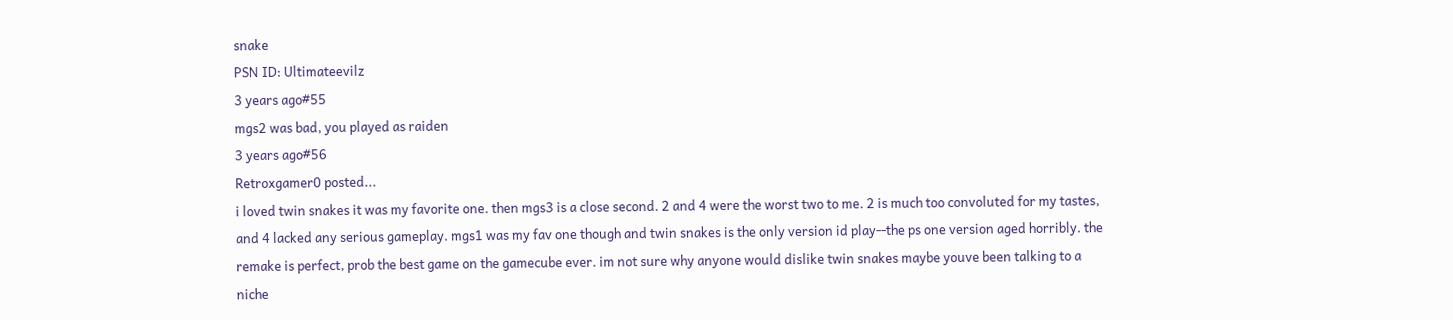snake
PSN ID: Ultimateevilz
3 years ago#55
mgs2 was bad, you played as raiden
3 years ago#56
Retroxgamer0 posted...
i loved twin snakes it was my favorite one. then mgs3 is a close second. 2 and 4 were the worst two to me. 2 is much too convoluted for my tastes, and 4 lacked any serious gameplay. mgs1 was my fav one though and twin snakes is the only version id play--the ps one version aged horribly. the remake is perfect, prob the best game on the gamecube ever. im not sure why anyone would dislike twin snakes maybe youve been talking to a niche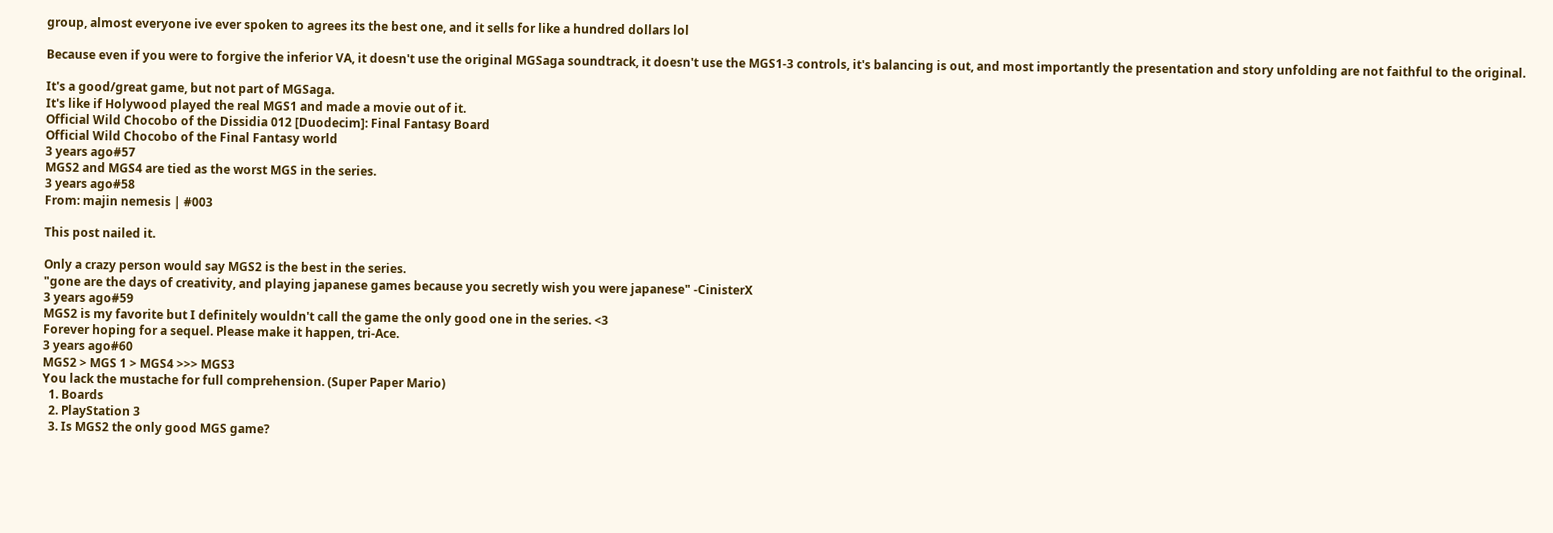group, almost everyone ive ever spoken to agrees its the best one, and it sells for like a hundred dollars lol

Because even if you were to forgive the inferior VA, it doesn't use the original MGSaga soundtrack, it doesn't use the MGS1-3 controls, it's balancing is out, and most importantly the presentation and story unfolding are not faithful to the original.

It's a good/great game, but not part of MGSaga.
It's like if Holywood played the real MGS1 and made a movie out of it.
Official Wild Chocobo of the Dissidia 012 [Duodecim]: Final Fantasy Board
Official Wild Chocobo of the Final Fantasy world
3 years ago#57
MGS2 and MGS4 are tied as the worst MGS in the series.
3 years ago#58
From: majin nemesis | #003

This post nailed it.

Only a crazy person would say MGS2 is the best in the series.
"gone are the days of creativity, and playing japanese games because you secretly wish you were japanese" -CinisterX
3 years ago#59
MGS2 is my favorite but I definitely wouldn't call the game the only good one in the series. <3
Forever hoping for a sequel. Please make it happen, tri-Ace.
3 years ago#60
MGS2 > MGS 1 > MGS4 >>> MGS3
You lack the mustache for full comprehension. (Super Paper Mario)
  1. Boards
  2. PlayStation 3
  3. Is MGS2 the only good MGS game?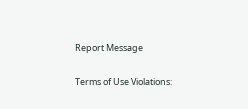Report Message

Terms of Use Violations: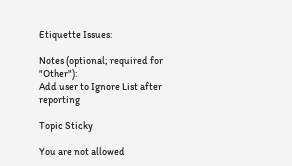Etiquette Issues:

Notes (optional; required for "Other"):
Add user to Ignore List after reporting

Topic Sticky

You are not allowed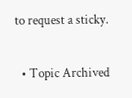to request a sticky.

  • Topic Archived